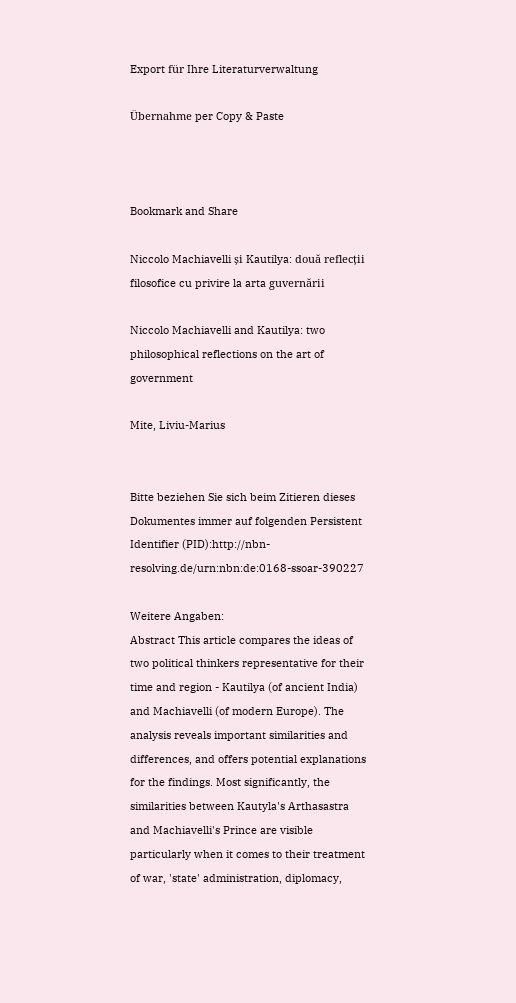Export für Ihre Literaturverwaltung

Übernahme per Copy & Paste



Bookmark and Share

Niccolo Machiavelli și Kautilya: două reflecții filosofice cu privire la arta guvernării

Niccolo Machiavelli and Kautilya: two philosophical reflections on the art of government

Mite, Liviu-Marius


Bitte beziehen Sie sich beim Zitieren dieses Dokumentes immer auf folgenden Persistent Identifier (PID):http://nbn-resolving.de/urn:nbn:de:0168-ssoar-390227

Weitere Angaben:
Abstract This article compares the ideas of two political thinkers representative for their time and region - Kautilya (of ancient India) and Machiavelli (of modern Europe). The analysis reveals important similarities and differences, and offers potential explanations for the findings. Most significantly, the similarities between Kautyla's Arthasastra and Machiavelli's Prince are visible particularly when it comes to their treatment of war, 'state' administration, diplomacy,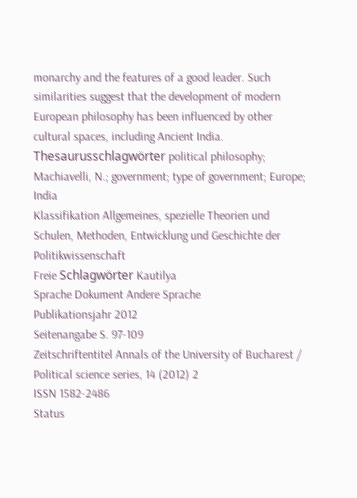monarchy and the features of a good leader. Such similarities suggest that the development of modern European philosophy has been influenced by other cultural spaces, including Ancient India.
Thesaurusschlagwörter political philosophy; Machiavelli, N.; government; type of government; Europe; India
Klassifikation Allgemeines, spezielle Theorien und Schulen, Methoden, Entwicklung und Geschichte der Politikwissenschaft
Freie Schlagwörter Kautilya
Sprache Dokument Andere Sprache
Publikationsjahr 2012
Seitenangabe S. 97-109
Zeitschriftentitel Annals of the University of Bucharest / Political science series, 14 (2012) 2
ISSN 1582-2486
Status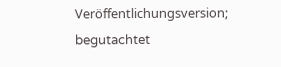Veröffentlichungsversion; begutachtet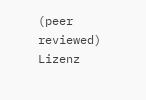(peer reviewed)
Lizenz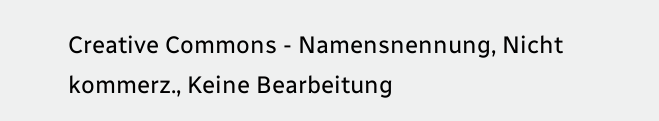Creative Commons - Namensnennung, Nicht kommerz., Keine Bearbeitung